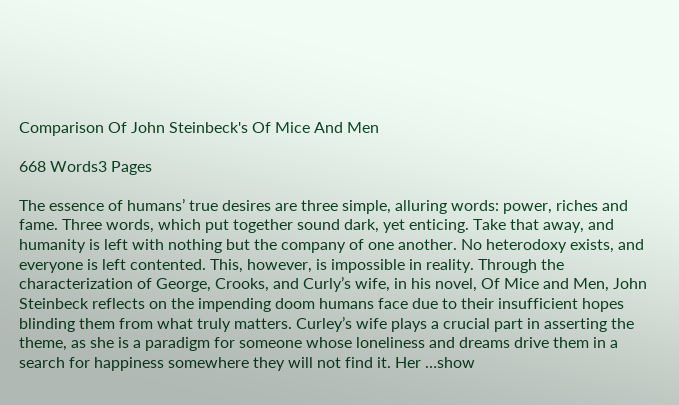Comparison Of John Steinbeck's Of Mice And Men

668 Words3 Pages

The essence of humans’ true desires are three simple, alluring words: power, riches and fame. Three words, which put together sound dark, yet enticing. Take that away, and humanity is left with nothing but the company of one another. No heterodoxy exists, and everyone is left contented. This, however, is impossible in reality. Through the characterization of George, Crooks, and Curly’s wife, in his novel, Of Mice and Men, John Steinbeck reflects on the impending doom humans face due to their insufficient hopes blinding them from what truly matters. Curley’s wife plays a crucial part in asserting the theme, as she is a paradigm for someone whose loneliness and dreams drive them in a search for happiness somewhere they will not find it. Her …show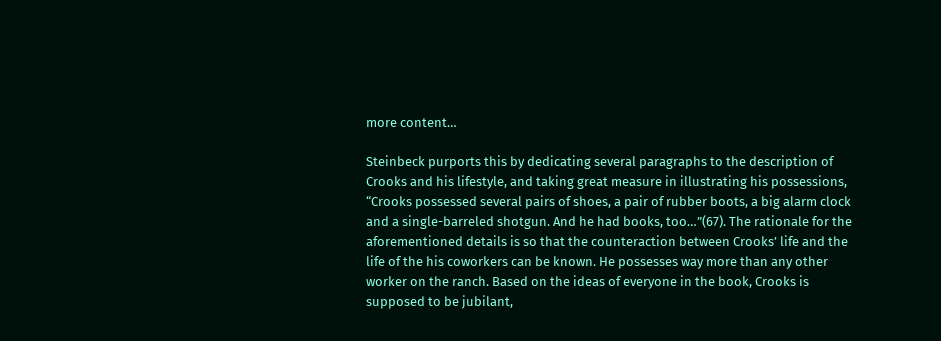more content…

Steinbeck purports this by dedicating several paragraphs to the description of Crooks and his lifestyle, and taking great measure in illustrating his possessions, “Crooks possessed several pairs of shoes, a pair of rubber boots, a big alarm clock and a single-barreled shotgun. And he had books, too…”(67). The rationale for the aforementioned details is so that the counteraction between Crooks’ life and the life of the his coworkers can be known. He possesses way more than any other worker on the ranch. Based on the ideas of everyone in the book, Crooks is supposed to be jubilant,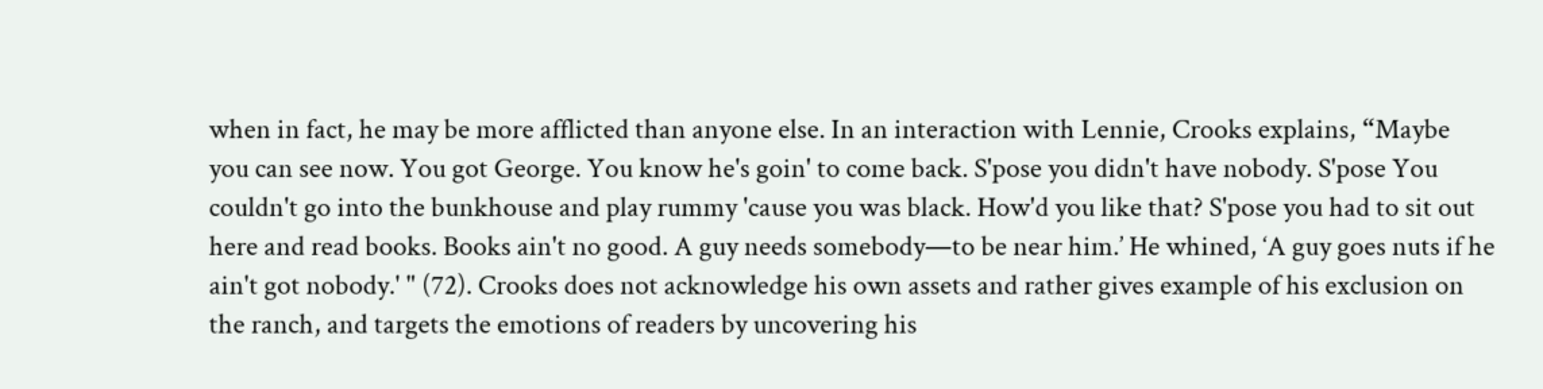when in fact, he may be more afflicted than anyone else. In an interaction with Lennie, Crooks explains, “Maybe you can see now. You got George. You know he's goin' to come back. S'pose you didn't have nobody. S'pose You couldn't go into the bunkhouse and play rummy 'cause you was black. How'd you like that? S'pose you had to sit out here and read books. Books ain't no good. A guy needs somebody—to be near him.’ He whined, ‘A guy goes nuts if he ain't got nobody.' " (72). Crooks does not acknowledge his own assets and rather gives example of his exclusion on the ranch, and targets the emotions of readers by uncovering his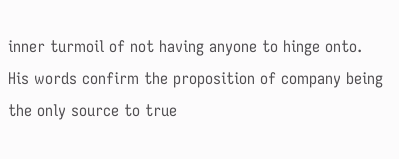inner turmoil of not having anyone to hinge onto. His words confirm the proposition of company being the only source to true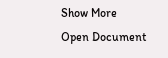Show More
Open Document